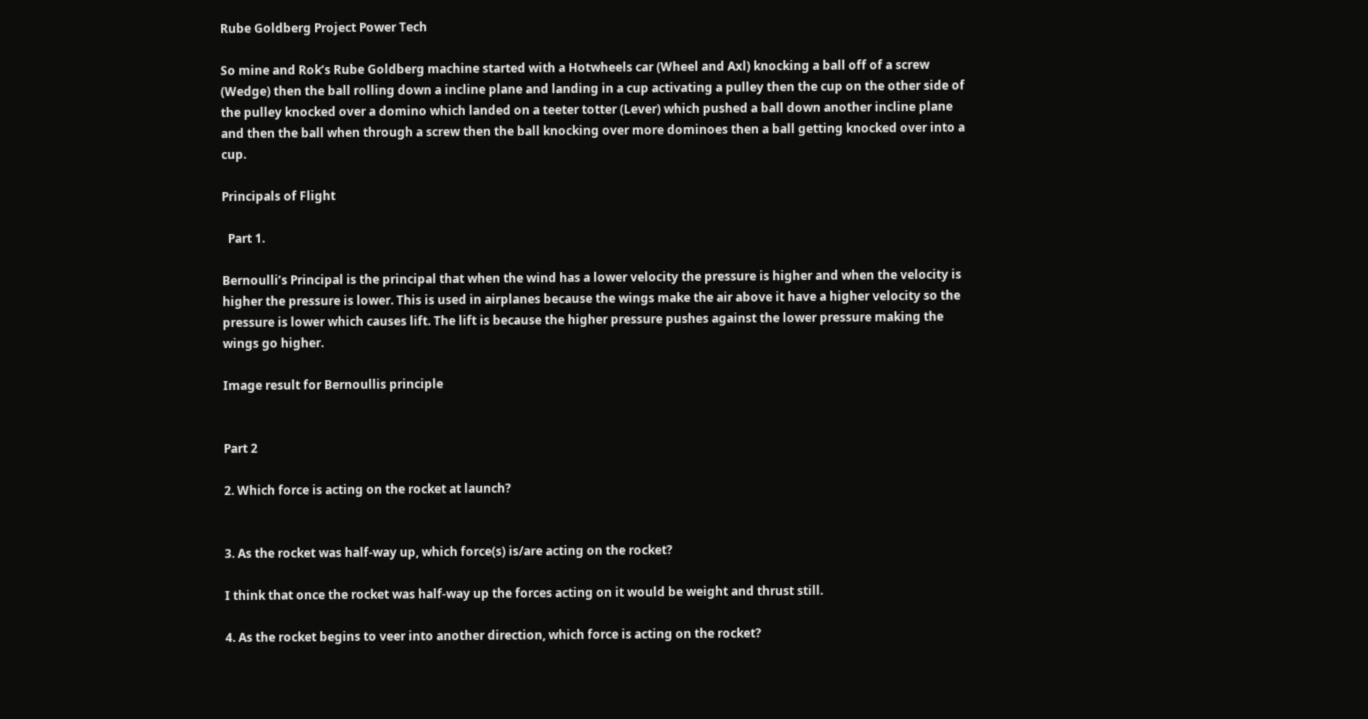Rube Goldberg Project Power Tech

So mine and Rok’s Rube Goldberg machine started with a Hotwheels car (Wheel and Axl) knocking a ball off of a screw (Wedge) then the ball rolling down a incline plane and landing in a cup activating a pulley then the cup on the other side of the pulley knocked over a domino which landed on a teeter totter (Lever) which pushed a ball down another incline plane and then the ball when through a screw then the ball knocking over more dominoes then a ball getting knocked over into a cup.

Principals of Flight

  Part 1.

Bernoulli’s Principal is the principal that when the wind has a lower velocity the pressure is higher and when the velocity is higher the pressure is lower. This is used in airplanes because the wings make the air above it have a higher velocity so the pressure is lower which causes lift. The lift is because the higher pressure pushes against the lower pressure making the wings go higher.

Image result for Bernoullis principle


Part 2

2. Which force is acting on the rocket at launch?


3. As the rocket was half-way up, which force(s) is/are acting on the rocket?

I think that once the rocket was half-way up the forces acting on it would be weight and thrust still.

4. As the rocket begins to veer into another direction, which force is acting on the rocket?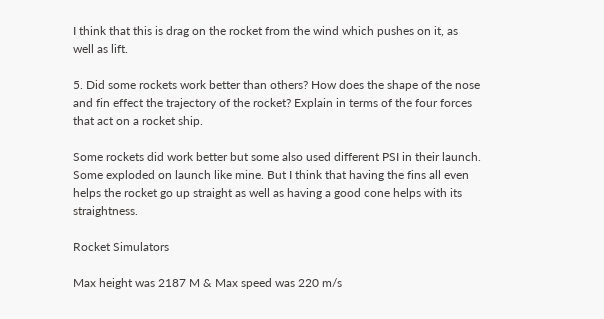I think that this is drag on the rocket from the wind which pushes on it, as well as lift.

5. Did some rockets work better than others? How does the shape of the nose and fin effect the trajectory of the rocket? Explain in terms of the four forces that act on a rocket ship.

Some rockets did work better but some also used different PSI in their launch. Some exploded on launch like mine. But I think that having the fins all even helps the rocket go up straight as well as having a good cone helps with its straightness.

Rocket Simulators

Max height was 2187 M & Max speed was 220 m/s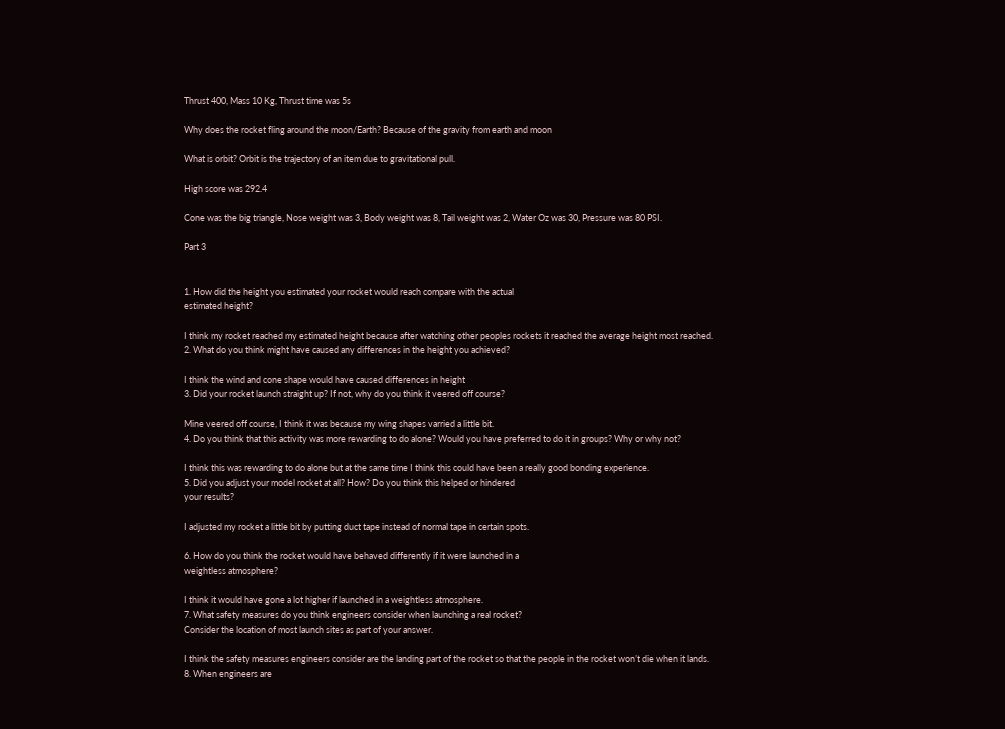Thrust 400, Mass 10 Kg, Thrust time was 5s

Why does the rocket fling around the moon/Earth? Because of the gravity from earth and moon

What is orbit? Orbit is the trajectory of an item due to gravitational pull.

High score was 292.4

Cone was the big triangle, Nose weight was 3, Body weight was 8, Tail weight was 2, Water Oz was 30, Pressure was 80 PSI.

Part 3


1. How did the height you estimated your rocket would reach compare with the actual
estimated height?

I think my rocket reached my estimated height because after watching other peoples rockets it reached the average height most reached.
2. What do you think might have caused any differences in the height you achieved?

I think the wind and cone shape would have caused differences in height
3. Did your rocket launch straight up? If not, why do you think it veered off course?

Mine veered off course, I think it was because my wing shapes varried a little bit.
4. Do you think that this activity was more rewarding to do alone? Would you have preferred to do it in groups? Why or why not?

I think this was rewarding to do alone but at the same time I think this could have been a really good bonding experience.
5. Did you adjust your model rocket at all? How? Do you think this helped or hindered
your results?

I adjusted my rocket a little bit by putting duct tape instead of normal tape in certain spots.

6. How do you think the rocket would have behaved differently if it were launched in a
weightless atmosphere?

I think it would have gone a lot higher if launched in a weightless atmosphere.
7. What safety measures do you think engineers consider when launching a real rocket?
Consider the location of most launch sites as part of your answer.

I think the safety measures engineers consider are the landing part of the rocket so that the people in the rocket won’t die when it lands.
8. When engineers are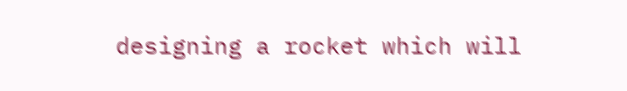designing a rocket which will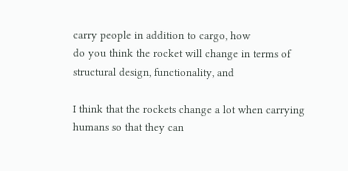carry people in addition to cargo, how
do you think the rocket will change in terms of structural design, functionality, and

I think that the rockets change a lot when carrying humans so that they can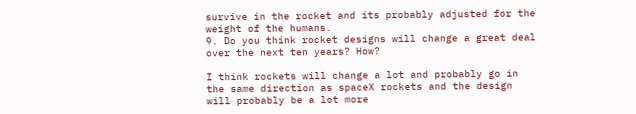survive in the rocket and its probably adjusted for the weight of the humans.
9. Do you think rocket designs will change a great deal over the next ten years? How?

I think rockets will change a lot and probably go in the same direction as spaceX rockets and the design will probably be a lot more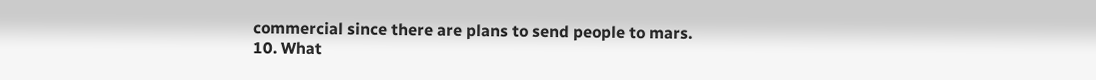commercial since there are plans to send people to mars.
10. What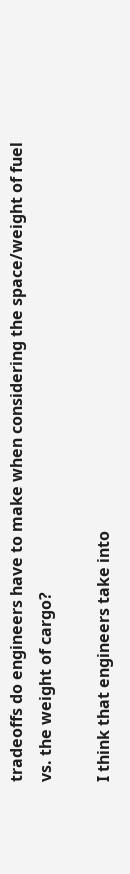tradeoffs do engineers have to make when considering the space/weight of fuel
vs. the weight of cargo?

I think that engineers take into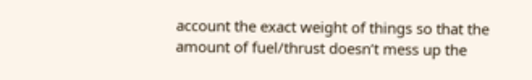account the exact weight of things so that the amount of fuel/thrust doesn’t mess up the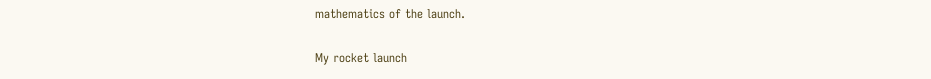mathematics of the launch.

My rocket launch